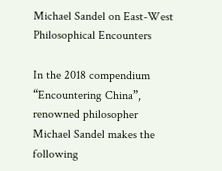Michael Sandel on East-West Philosophical Encounters

In the 2018 compendium “Encountering China”, renowned philosopher Michael Sandel makes the following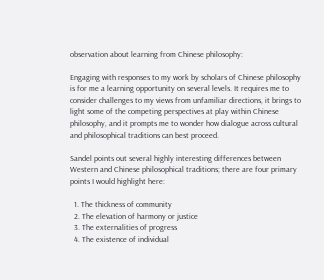observation about learning from Chinese philosophy:

Engaging with responses to my work by scholars of Chinese philosophy is for me a learning opportunity on several levels. It requires me to consider challenges to my views from unfamiliar directions, it brings to light some of the competing perspectives at play within Chinese philosophy, and it prompts me to wonder how dialogue across cultural and philosophical traditions can best proceed.

Sandel points out several highly interesting differences between Western and Chinese philosophical traditions; there are four primary points I would highlight here:

  1. The thickness of community
  2. The elevation of harmony or justice
  3. The externalities of progress
  4. The existence of individual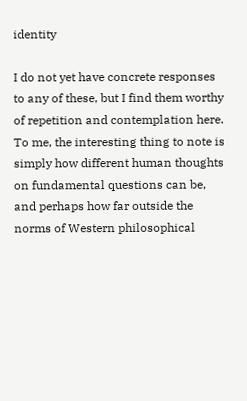identity

I do not yet have concrete responses to any of these, but I find them worthy of repetition and contemplation here. To me, the interesting thing to note is simply how different human thoughts on fundamental questions can be, and perhaps how far outside the norms of Western philosophical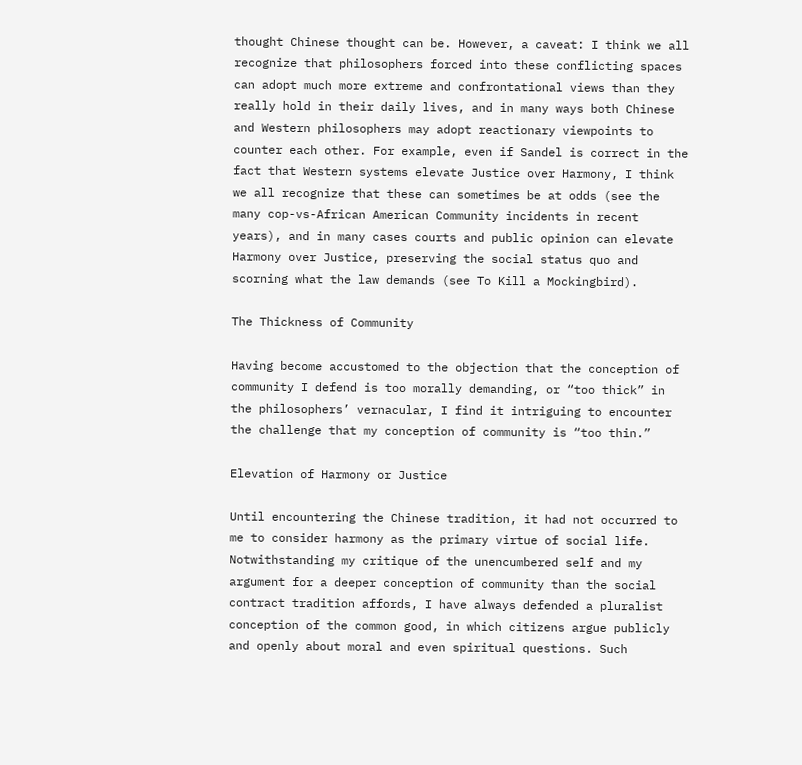thought Chinese thought can be. However, a caveat: I think we all recognize that philosophers forced into these conflicting spaces can adopt much more extreme and confrontational views than they really hold in their daily lives, and in many ways both Chinese and Western philosophers may adopt reactionary viewpoints to counter each other. For example, even if Sandel is correct in the fact that Western systems elevate Justice over Harmony, I think we all recognize that these can sometimes be at odds (see the many cop-vs-African American Community incidents in recent years), and in many cases courts and public opinion can elevate Harmony over Justice, preserving the social status quo and scorning what the law demands (see To Kill a Mockingbird).

The Thickness of Community

Having become accustomed to the objection that the conception of community I defend is too morally demanding, or “too thick” in the philosophers’ vernacular, I find it intriguing to encounter the challenge that my conception of community is “too thin.”

Elevation of Harmony or Justice

Until encountering the Chinese tradition, it had not occurred to me to consider harmony as the primary virtue of social life. Notwithstanding my critique of the unencumbered self and my argument for a deeper conception of community than the social contract tradition affords, I have always defended a pluralist conception of the common good, in which citizens argue publicly and openly about moral and even spiritual questions. Such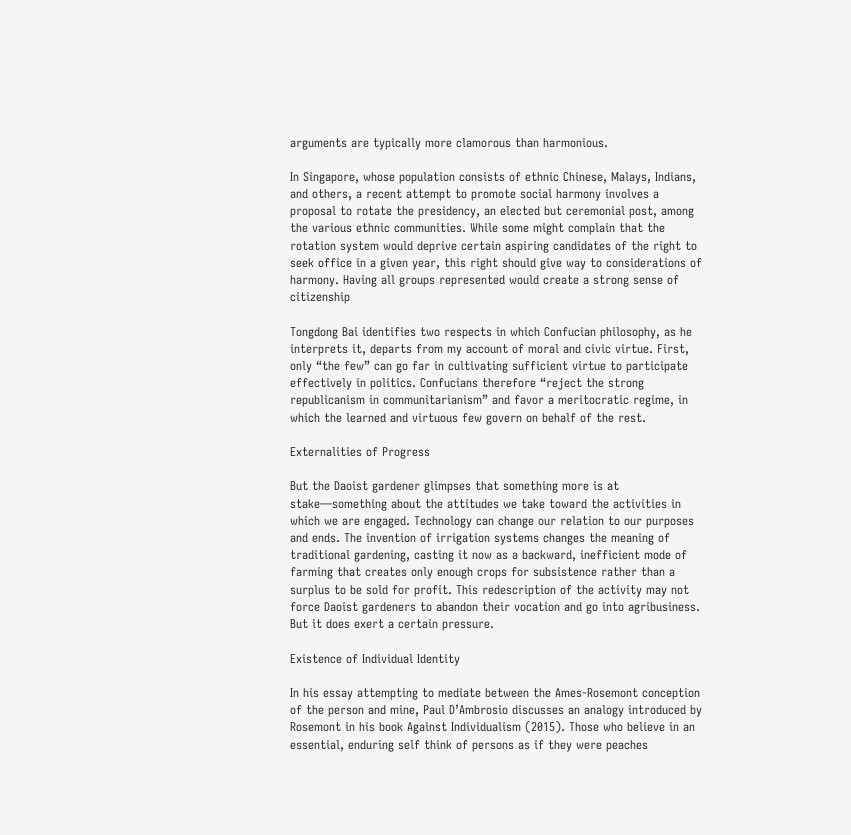arguments are typically more clamorous than harmonious.

In Singapore, whose population consists of ethnic Chinese, Malays, Indians, and others, a recent attempt to promote social harmony involves a proposal to rotate the presidency, an elected but ceremonial post, among the various ethnic communities. While some might complain that the rotation system would deprive certain aspiring candidates of the right to seek office in a given year, this right should give way to considerations of harmony. Having all groups represented would create a strong sense of citizenship

Tongdong Bai identifies two respects in which Confucian philosophy, as he interprets it, departs from my account of moral and civic virtue. First, only “the few” can go far in cultivating sufficient virtue to participate effectively in politics. Confucians therefore “reject the strong republicanism in communitarianism” and favor a meritocratic regime, in which the learned and virtuous few govern on behalf of the rest.

Externalities of Progress

But the Daoist gardener glimpses that something more is at stake—something about the attitudes we take toward the activities in which we are engaged. Technology can change our relation to our purposes and ends. The invention of irrigation systems changes the meaning of traditional gardening, casting it now as a backward, inefficient mode of farming that creates only enough crops for subsistence rather than a surplus to be sold for profit. This redescription of the activity may not force Daoist gardeners to abandon their vocation and go into agribusiness. But it does exert a certain pressure.

Existence of Individual Identity

In his essay attempting to mediate between the Ames-Rosemont conception of the person and mine, Paul D’Ambrosio discusses an analogy introduced by Rosemont in his book Against Individualism (2015). Those who believe in an essential, enduring self think of persons as if they were peaches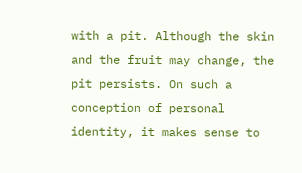with a pit. Although the skin and the fruit may change, the pit persists. On such a conception of personal identity, it makes sense to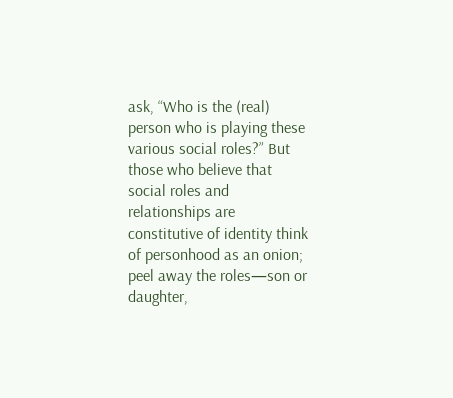ask, “Who is the (real) person who is playing these various social roles?” But those who believe that social roles and relationships are constitutive of identity think of personhood as an onion; peel away the roles—son or daughter,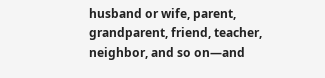husband or wife, parent, grandparent, friend, teacher, neighbor, and so on—and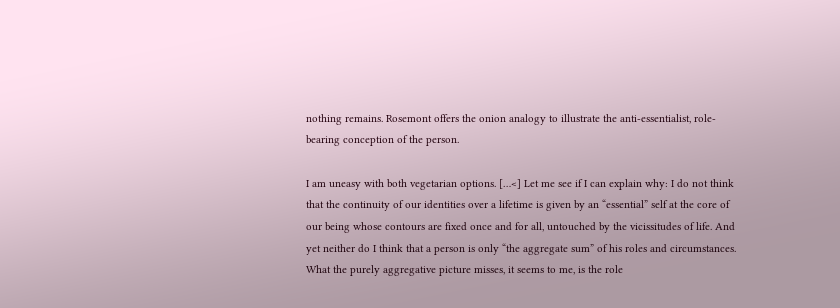nothing remains. Rosemont offers the onion analogy to illustrate the anti-essentialist, role-bearing conception of the person.

I am uneasy with both vegetarian options. […<] Let me see if I can explain why: I do not think that the continuity of our identities over a lifetime is given by an “essential” self at the core of our being whose contours are fixed once and for all, untouched by the vicissitudes of life. And yet neither do I think that a person is only “the aggregate sum” of his roles and circumstances. What the purely aggregative picture misses, it seems to me, is the role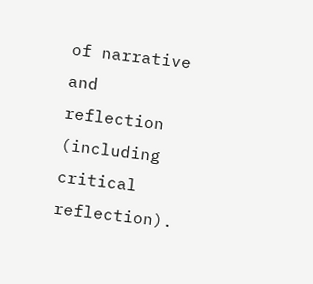of narrative and reflection (including critical reflection).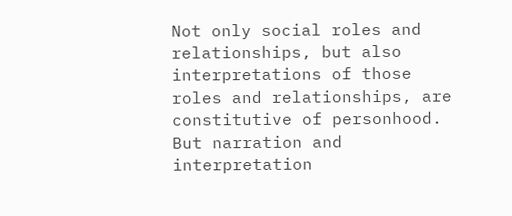Not only social roles and relationships, but also interpretations of those roles and relationships, are constitutive of personhood. But narration and interpretation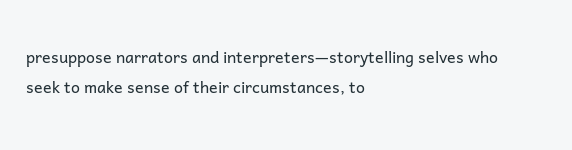presuppose narrators and interpreters—storytelling selves who seek to make sense of their circumstances, to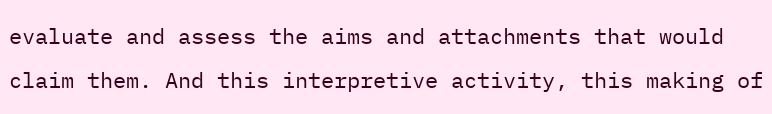evaluate and assess the aims and attachments that would claim them. And this interpretive activity, this making of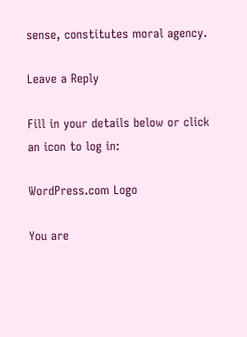sense, constitutes moral agency.

Leave a Reply

Fill in your details below or click an icon to log in:

WordPress.com Logo

You are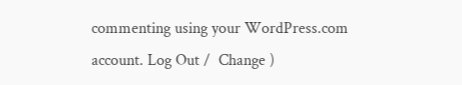commenting using your WordPress.com account. Log Out /  Change )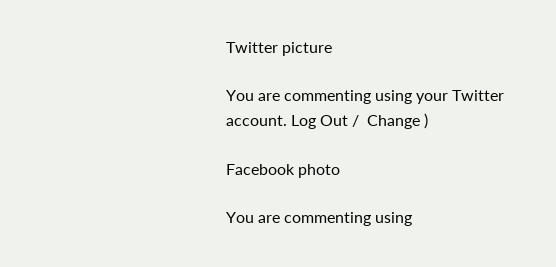Twitter picture

You are commenting using your Twitter account. Log Out /  Change )

Facebook photo

You are commenting using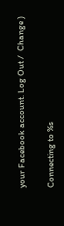your Facebook account. Log Out /  Change )

Connecting to %s